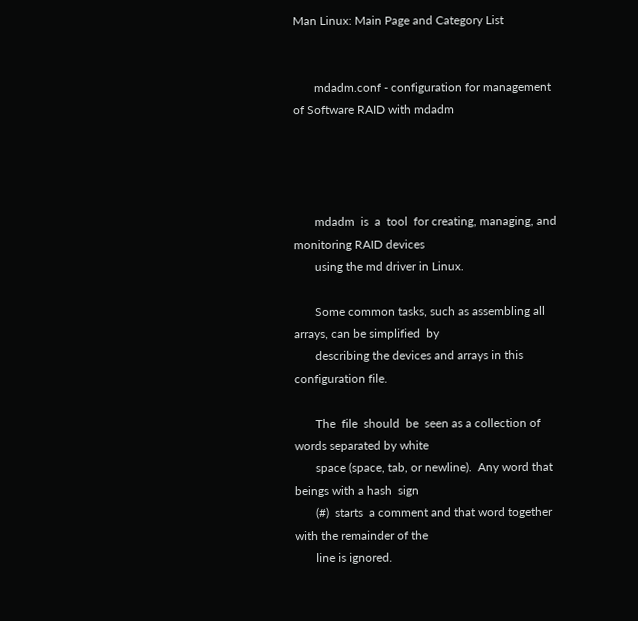Man Linux: Main Page and Category List


       mdadm.conf - configuration for management of Software RAID with mdadm




       mdadm  is  a  tool  for creating, managing, and monitoring RAID devices
       using the md driver in Linux.

       Some common tasks, such as assembling all arrays, can be simplified  by
       describing the devices and arrays in this configuration file.

       The  file  should  be  seen as a collection of words separated by white
       space (space, tab, or newline).  Any word that beings with a hash  sign
       (#)  starts  a comment and that word together with the remainder of the
       line is ignored.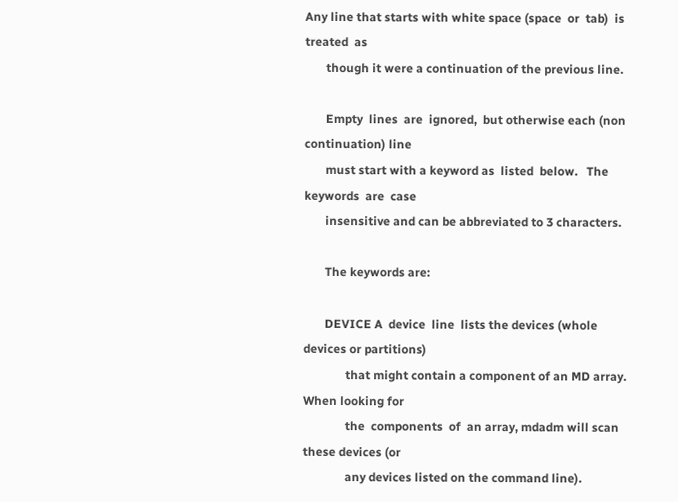Any line that starts with white space (space  or  tab)  is  treated  as
       though it were a continuation of the previous line.

       Empty  lines  are  ignored,  but otherwise each (non continuation) line
       must start with a keyword as  listed  below.   The  keywords  are  case
       insensitive and can be abbreviated to 3 characters.

       The keywords are:

       DEVICE A  device  line  lists the devices (whole devices or partitions)
              that might contain a component of an MD array.  When looking for
              the  components  of  an array, mdadm will scan these devices (or
              any devices listed on the command line).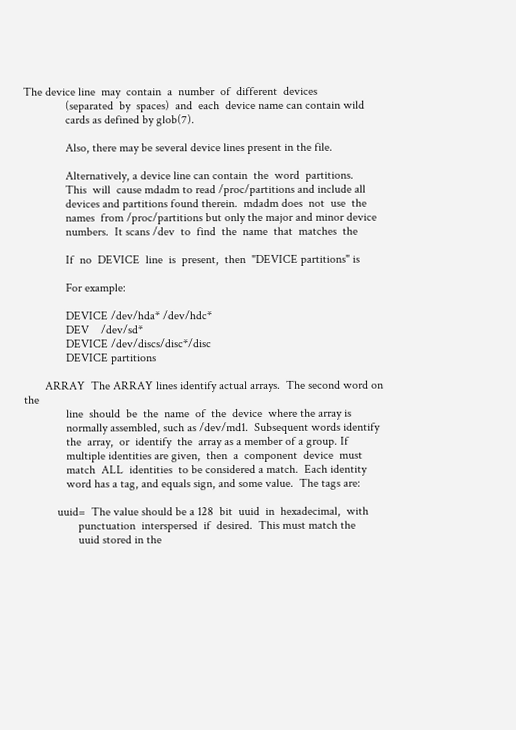The device line  may  contain  a  number  of  different  devices
              (separated  by  spaces)  and  each  device name can contain wild
              cards as defined by glob(7).

              Also, there may be several device lines present in the file.

              Alternatively, a device line can contain  the  word  partitions.
              This  will  cause mdadm to read /proc/partitions and include all
              devices and partitions found therein.  mdadm does  not  use  the
              names  from /proc/partitions but only the major and minor device
              numbers.  It scans /dev  to  find  the  name  that  matches  the

              If  no  DEVICE  line  is  present,  then  "DEVICE partitions" is

              For example:

              DEVICE /dev/hda* /dev/hdc*
              DEV    /dev/sd*
              DEVICE /dev/discs/disc*/disc
              DEVICE partitions

       ARRAY  The ARRAY lines identify actual arrays.  The second word on  the
              line  should  be  the  name  of  the  device  where the array is
              normally assembled, such as /dev/md1.  Subsequent words identify
              the  array,  or  identify  the  array as a member of a group. If
              multiple identities are given,  then  a  component  device  must
              match  ALL  identities  to be considered a match.  Each identity
              word has a tag, and equals sign, and some value.  The tags are:

           uuid=  The value should be a 128  bit  uuid  in  hexadecimal,  with
                  punctuation  interspersed  if  desired.  This must match the
                  uuid stored in the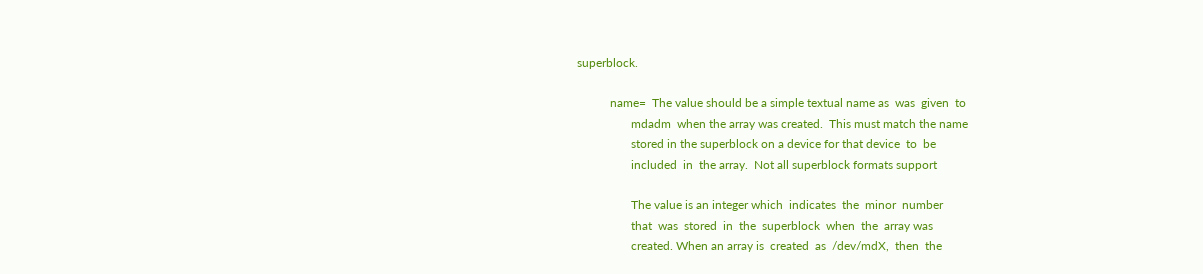superblock.

           name=  The value should be a simple textual name as  was  given  to
                  mdadm  when the array was created.  This must match the name
                  stored in the superblock on a device for that device  to  be
                  included  in  the array.  Not all superblock formats support

                  The value is an integer which  indicates  the  minor  number
                  that  was  stored  in  the  superblock  when  the  array was
                  created. When an array is  created  as  /dev/mdX,  then  the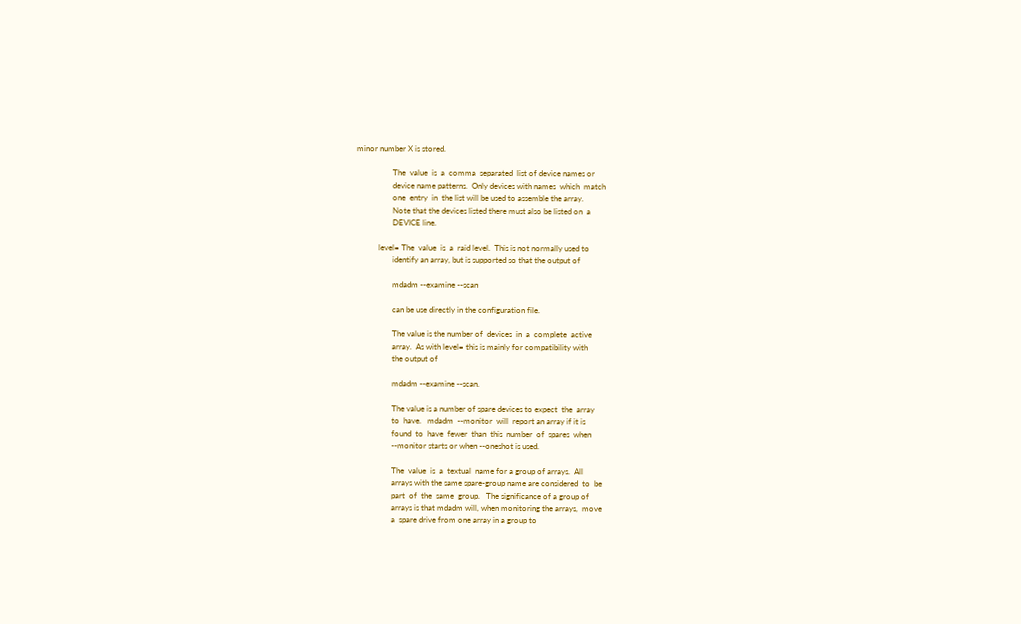minor number X is stored.

                  The  value  is  a  comma  separated  list of device names or
                  device name patterns.  Only devices with names  which  match
                  one  entry  in  the list will be used to assemble the array.
                  Note that the devices listed there must also be listed on  a
                  DEVICE line.

           level= The  value  is  a  raid level.  This is not normally used to
                  identify an array, but is supported so that the output of

                  mdadm --examine --scan

                  can be use directly in the configuration file.

                  The value is the number of  devices  in  a  complete  active
                  array.  As with level= this is mainly for compatibility with
                  the output of

                  mdadm --examine --scan.

                  The value is a number of spare devices to expect  the  array
                  to  have.   mdadm  --monitor  will  report an array if it is
                  found  to  have  fewer  than  this  number  of  spares  when
                  --monitor starts or when --oneshot is used.

                  The  value  is  a  textual  name for a group of arrays.  All
                  arrays with the same spare-group name are considered  to  be
                  part  of  the  same  group.   The significance of a group of
                  arrays is that mdadm will, when monitoring the arrays,  move
                  a  spare drive from one array in a group to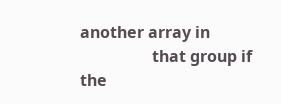another array in
                  that group if the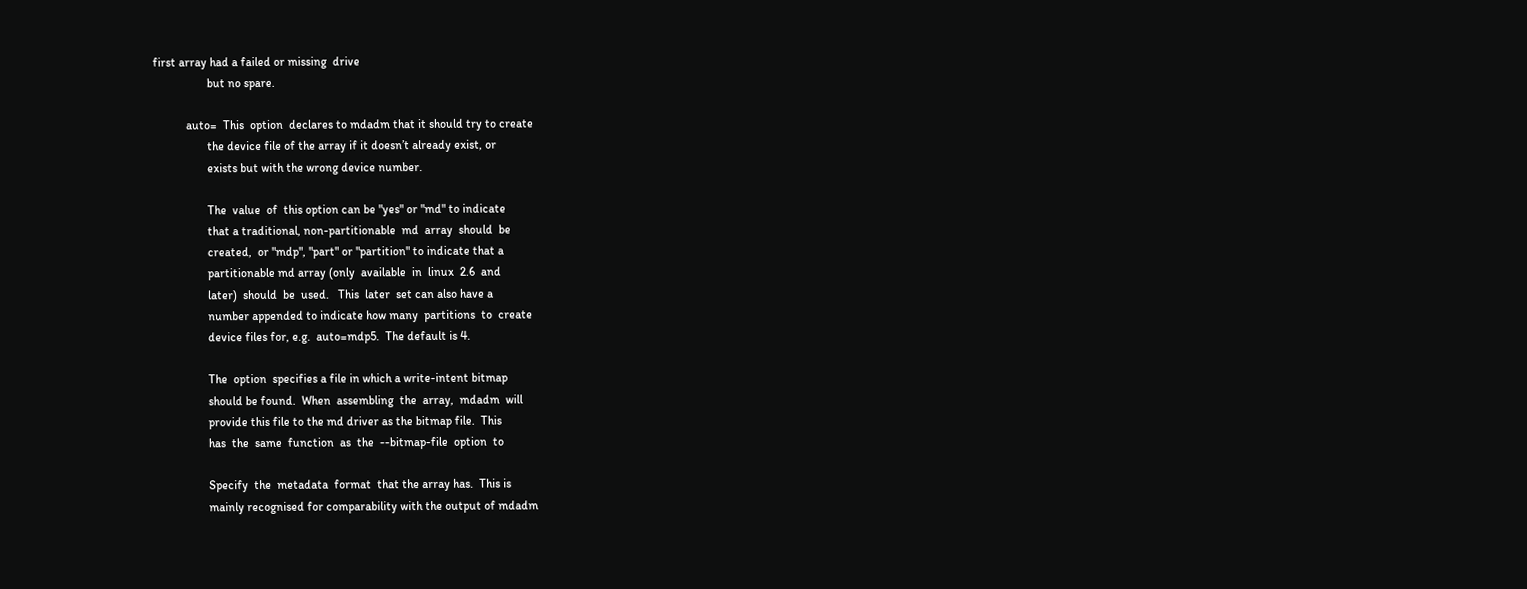first array had a failed or missing  drive
                  but no spare.

           auto=  This  option  declares to mdadm that it should try to create
                  the device file of the array if it doesn’t already exist, or
                  exists but with the wrong device number.

                  The  value  of  this option can be "yes" or "md" to indicate
                  that a traditional, non-partitionable  md  array  should  be
                  created,  or "mdp", "part" or "partition" to indicate that a
                  partitionable md array (only  available  in  linux  2.6  and
                  later)  should  be  used.   This  later  set can also have a
                  number appended to indicate how many  partitions  to  create
                  device files for, e.g.  auto=mdp5.  The default is 4.

                  The  option  specifies a file in which a write-intent bitmap
                  should be found.  When  assembling  the  array,  mdadm  will
                  provide this file to the md driver as the bitmap file.  This
                  has  the  same  function  as  the  --bitmap-file  option  to

                  Specify  the  metadata  format  that the array has.  This is
                  mainly recognised for comparability with the output of mdadm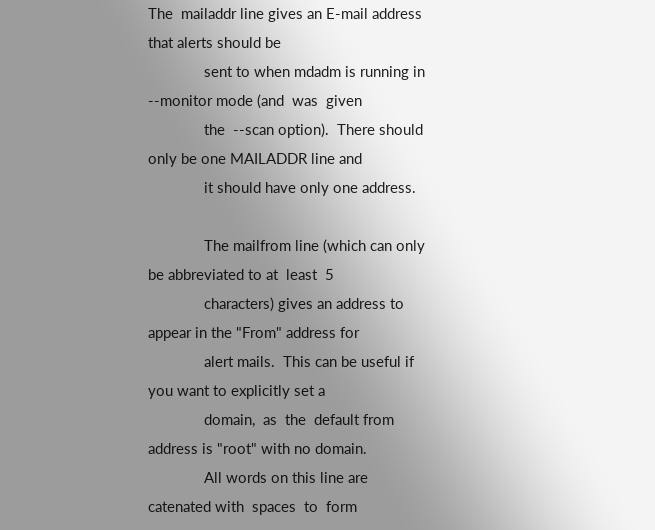The  mailaddr line gives an E-mail address that alerts should be
              sent to when mdadm is running in --monitor mode (and  was  given
              the  --scan option).  There should only be one MAILADDR line and
              it should have only one address.

              The mailfrom line (which can only be abbreviated to at  least  5
              characters) gives an address to appear in the "From" address for
              alert mails.  This can be useful if you want to explicitly set a
              domain,  as  the  default from address is "root" with no domain.
              All words on this line are catenated with  spaces  to  form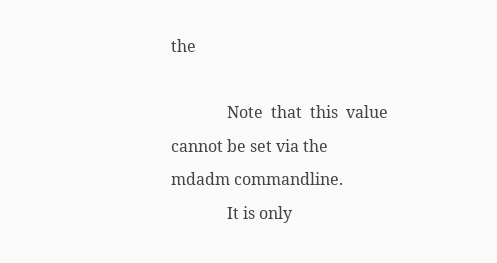the

              Note  that  this  value cannot be set via the mdadm commandline.
              It is only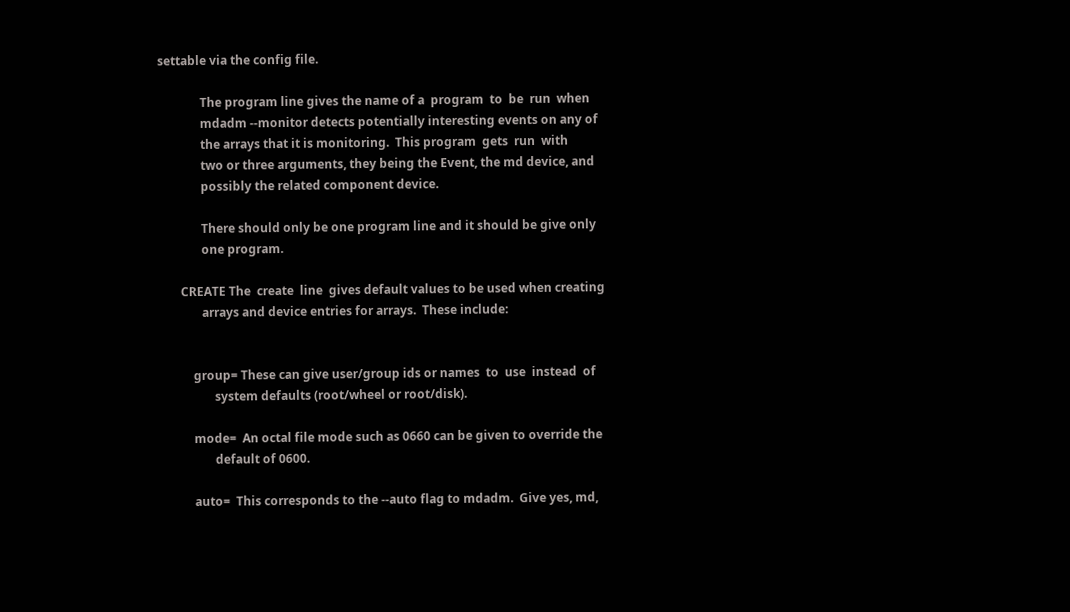settable via the config file.

              The program line gives the name of a  program  to  be  run  when
              mdadm --monitor detects potentially interesting events on any of
              the arrays that it is monitoring.  This program  gets  run  with
              two or three arguments, they being the Event, the md device, and
              possibly the related component device.

              There should only be one program line and it should be give only
              one program.

       CREATE The  create  line  gives default values to be used when creating
              arrays and device entries for arrays.  These include:


           group= These can give user/group ids or names  to  use  instead  of
                  system defaults (root/wheel or root/disk).

           mode=  An octal file mode such as 0660 can be given to override the
                  default of 0600.

           auto=  This corresponds to the --auto flag to mdadm.  Give yes, md,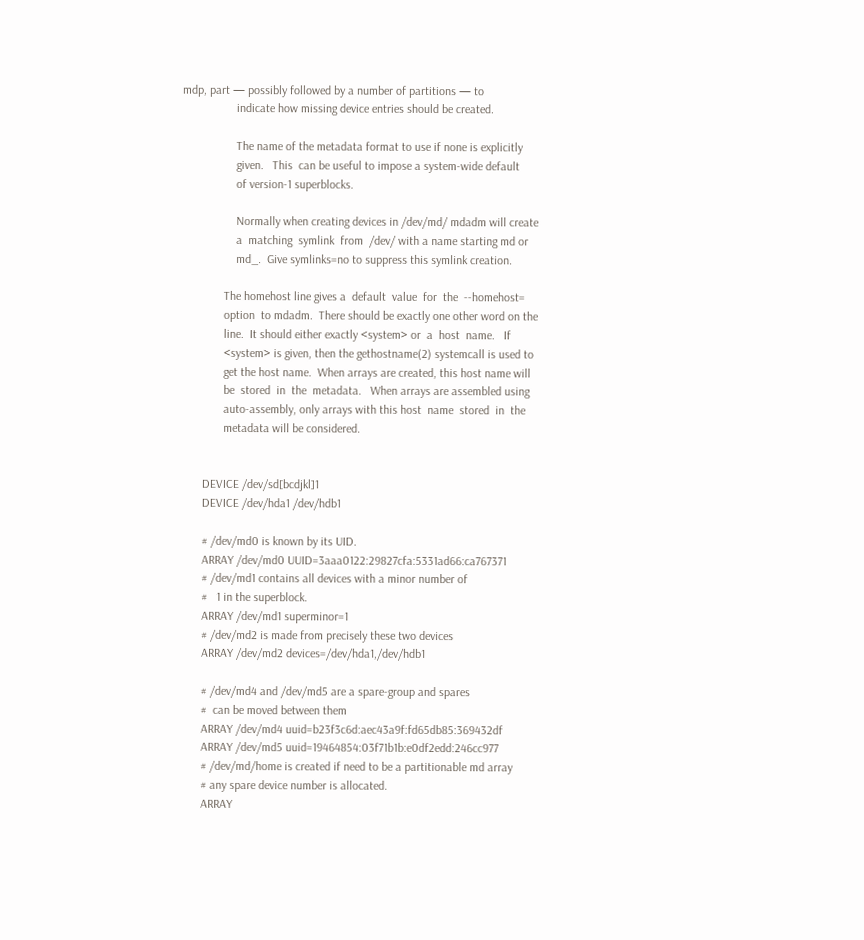mdp, part — possibly followed by a number of partitions — to
                  indicate how missing device entries should be created.

                  The name of the metadata format to use if none is explicitly
                  given.   This  can be useful to impose a system-wide default
                  of version-1 superblocks.

                  Normally when creating devices in /dev/md/ mdadm will create
                  a  matching  symlink  from  /dev/ with a name starting md or
                  md_.  Give symlinks=no to suppress this symlink creation.

              The homehost line gives a  default  value  for  the  --homehost=
              option  to mdadm.  There should be exactly one other word on the
              line.  It should either exactly <system> or  a  host  name.   If
              <system> is given, then the gethostname(2) systemcall is used to
              get the host name.  When arrays are created, this host name will
              be  stored  in  the  metadata.   When arrays are assembled using
              auto-assembly, only arrays with this host  name  stored  in  the
              metadata will be considered.


       DEVICE /dev/sd[bcdjkl]1
       DEVICE /dev/hda1 /dev/hdb1

       # /dev/md0 is known by its UID.
       ARRAY /dev/md0 UUID=3aaa0122:29827cfa:5331ad66:ca767371
       # /dev/md1 contains all devices with a minor number of
       #   1 in the superblock.
       ARRAY /dev/md1 superminor=1
       # /dev/md2 is made from precisely these two devices
       ARRAY /dev/md2 devices=/dev/hda1,/dev/hdb1

       # /dev/md4 and /dev/md5 are a spare-group and spares
       #  can be moved between them
       ARRAY /dev/md4 uuid=b23f3c6d:aec43a9f:fd65db85:369432df
       ARRAY /dev/md5 uuid=19464854:03f71b1b:e0df2edd:246cc977
       # /dev/md/home is created if need to be a partitionable md array
       # any spare device number is allocated.
       ARRAY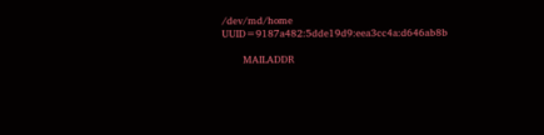/dev/md/home UUID=9187a482:5dde19d9:eea3cc4a:d646ab8b

       MAILADDR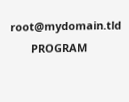root@mydomain.tld
       PROGRAM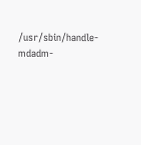/usr/sbin/handle-mdadm-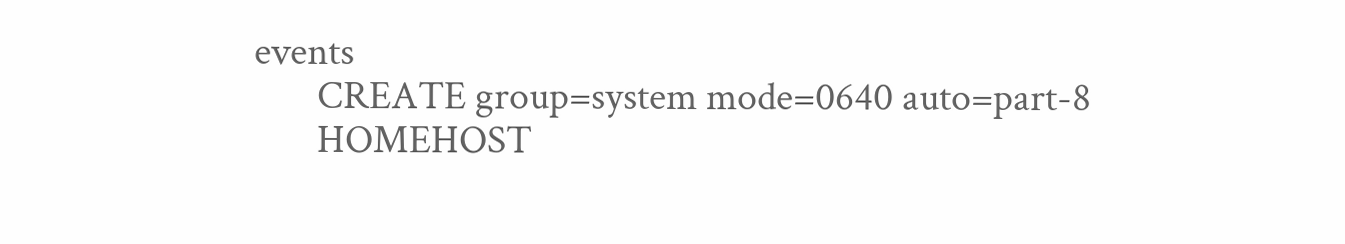events
       CREATE group=system mode=0640 auto=part-8
       HOMEHOST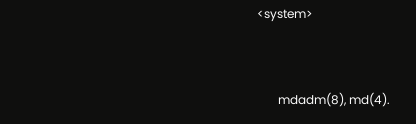<system>


       mdadm(8), md(4).